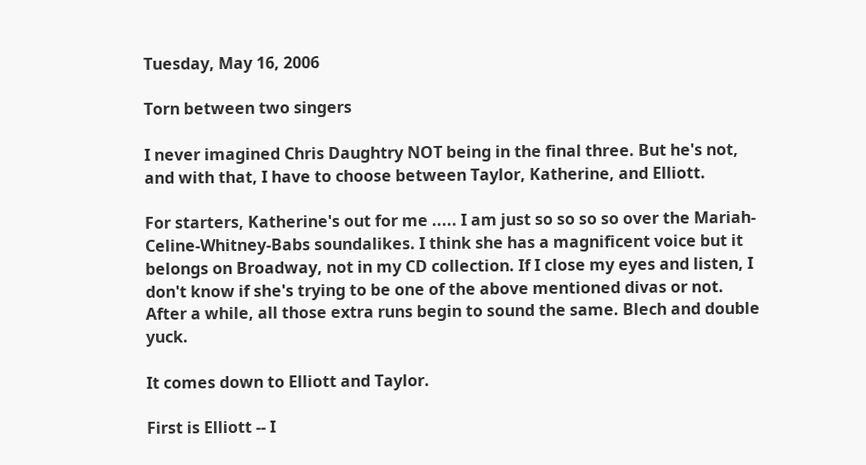Tuesday, May 16, 2006

Torn between two singers

I never imagined Chris Daughtry NOT being in the final three. But he's not, and with that, I have to choose between Taylor, Katherine, and Elliott.

For starters, Katherine's out for me ..... I am just so so so so over the Mariah-Celine-Whitney-Babs soundalikes. I think she has a magnificent voice but it belongs on Broadway, not in my CD collection. If I close my eyes and listen, I don't know if she's trying to be one of the above mentioned divas or not. After a while, all those extra runs begin to sound the same. Blech and double yuck.

It comes down to Elliott and Taylor.

First is Elliott -- I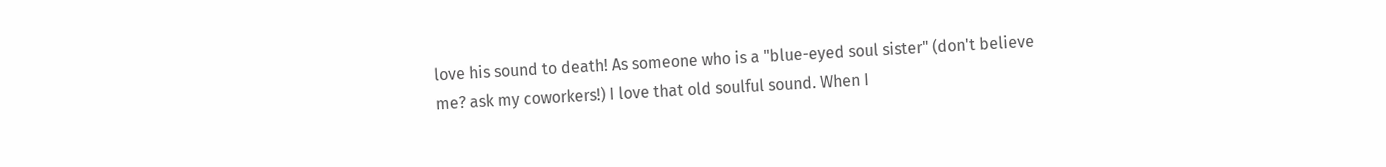love his sound to death! As someone who is a "blue-eyed soul sister" (don't believe me? ask my coworkers!) I love that old soulful sound. When I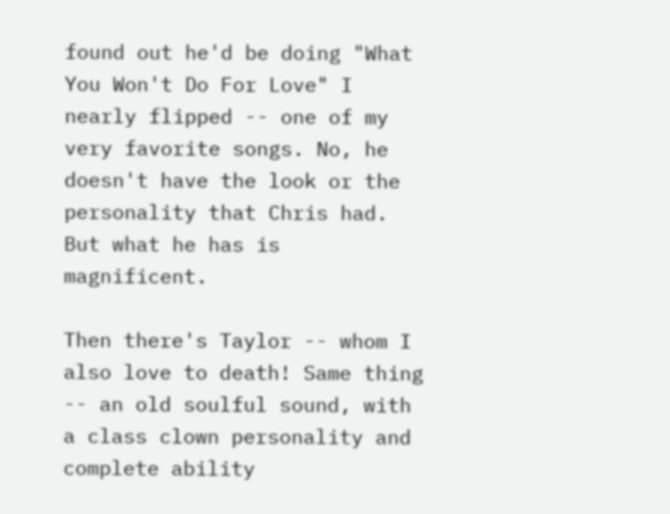found out he'd be doing "What You Won't Do For Love" I nearly flipped -- one of my very favorite songs. No, he doesn't have the look or the personality that Chris had. But what he has is magnificent.

Then there's Taylor -- whom I also love to death! Same thing -- an old soulful sound, with a class clown personality and complete ability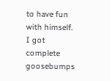to have fun with himself. I got complete goosebumps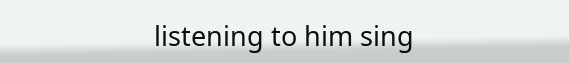listening to him sing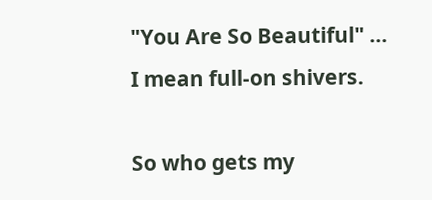"You Are So Beautiful" ... I mean full-on shivers.

So who gets my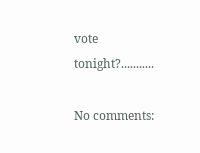vote tonight?...........

No comments: